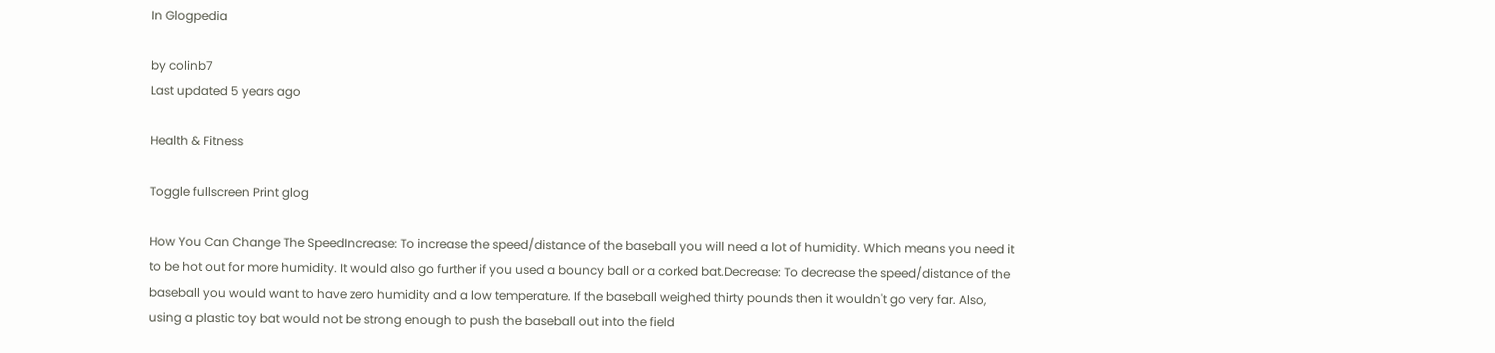In Glogpedia

by colinb7
Last updated 5 years ago

Health & Fitness

Toggle fullscreen Print glog

How You Can Change The SpeedIncrease: To increase the speed/distance of the baseball you will need a lot of humidity. Which means you need it to be hot out for more humidity. It would also go further if you used a bouncy ball or a corked bat.Decrease: To decrease the speed/distance of the baseball you would want to have zero humidity and a low temperature. If the baseball weighed thirty pounds then it wouldn't go very far. Also, using a plastic toy bat would not be strong enough to push the baseball out into the field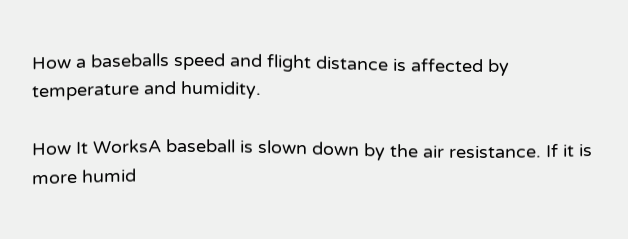How a baseballs speed and flight distance is affected by temperature and humidity.

How It WorksA baseball is slown down by the air resistance. If it is more humid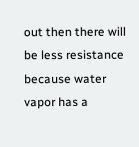out then there will be less resistance because water vapor has a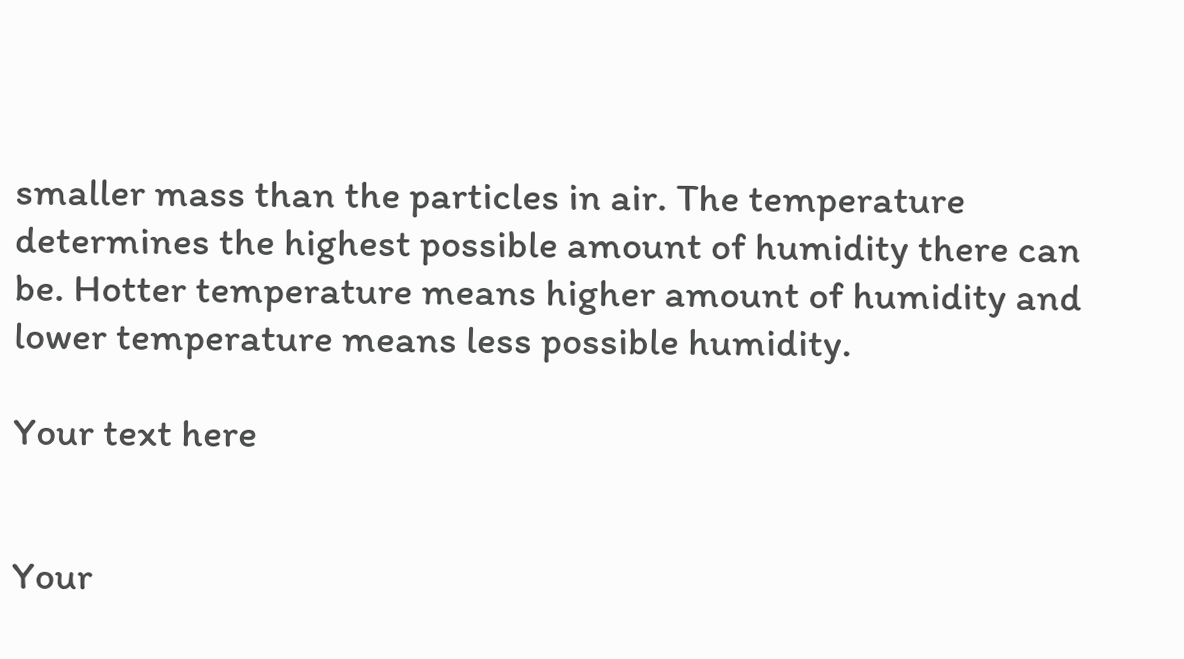smaller mass than the particles in air. The temperature determines the highest possible amount of humidity there can be. Hotter temperature means higher amount of humidity and lower temperature means less possible humidity.

Your text here


Your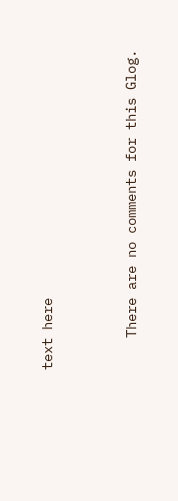text here


    There are no comments for this Glog.